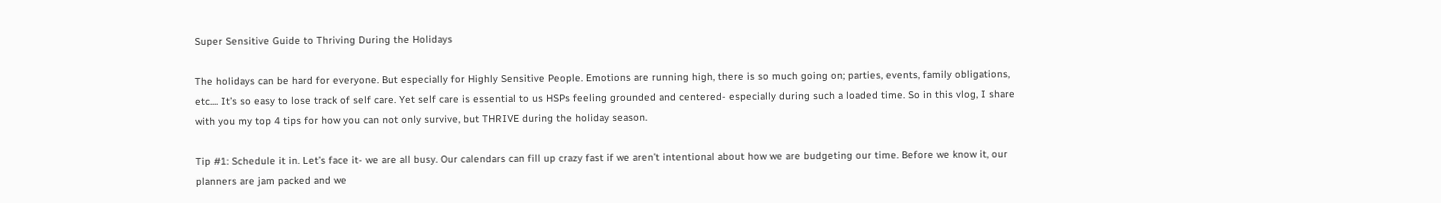Super Sensitive Guide to Thriving During the Holidays

The holidays can be hard for everyone. But especially for Highly Sensitive People. Emotions are running high, there is so much going on; parties, events, family obligations, etc.... It’s so easy to lose track of self care. Yet self care is essential to us HSPs feeling grounded and centered- especially during such a loaded time. So in this vlog, I share with you my top 4 tips for how you can not only survive, but THRIVE during the holiday season.

Tip #1: Schedule it in. Let’s face it- we are all busy. Our calendars can fill up crazy fast if we aren’t intentional about how we are budgeting our time. Before we know it, our planners are jam packed and we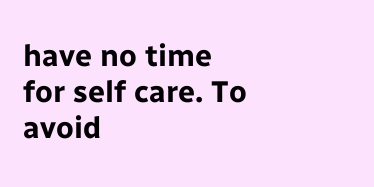have no time for self care. To avoid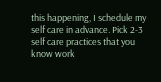this happening, I schedule my self care in advance. Pick 2-3 self care practices that you know work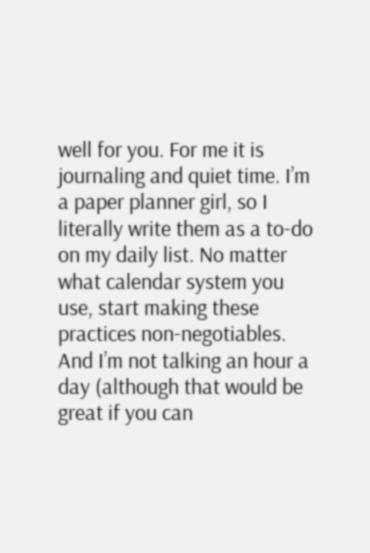well for you. For me it is journaling and quiet time. I’m a paper planner girl, so I literally write them as a to-do on my daily list. No matter what calendar system you use, start making these practices non-negotiables. And I’m not talking an hour a day (although that would be great if you can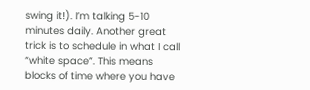swing it!). I’m talking 5-10 minutes daily. Another great trick is to schedule in what I call “white space”. This means blocks of time where you have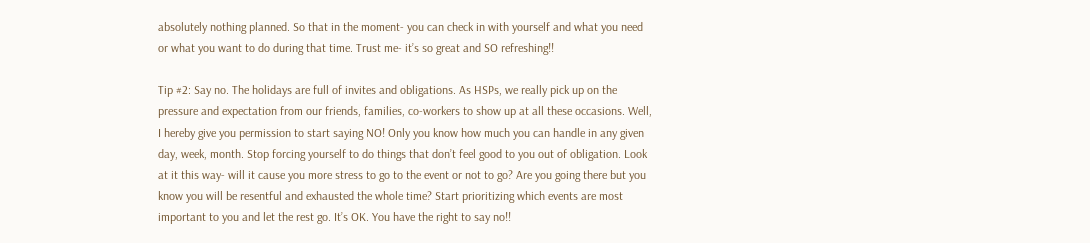absolutely nothing planned. So that in the moment- you can check in with yourself and what you need or what you want to do during that time. Trust me- it’s so great and SO refreshing!!

Tip #2: Say no. The holidays are full of invites and obligations. As HSPs, we really pick up on the pressure and expectation from our friends, families, co-workers to show up at all these occasions. Well, I hereby give you permission to start saying NO! Only you know how much you can handle in any given day, week, month. Stop forcing yourself to do things that don’t feel good to you out of obligation. Look at it this way- will it cause you more stress to go to the event or not to go? Are you going there but you know you will be resentful and exhausted the whole time? Start prioritizing which events are most important to you and let the rest go. It’s OK. You have the right to say no!!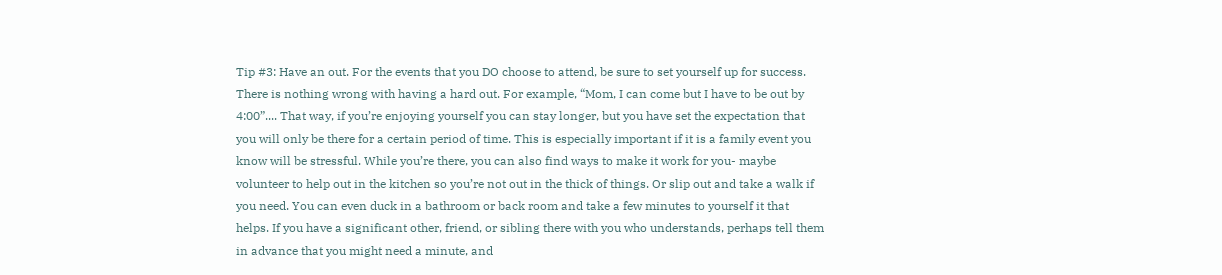Tip #3: Have an out. For the events that you DO choose to attend, be sure to set yourself up for success. There is nothing wrong with having a hard out. For example, “Mom, I can come but I have to be out by 4:00”.... That way, if you’re enjoying yourself you can stay longer, but you have set the expectation that you will only be there for a certain period of time. This is especially important if it is a family event you know will be stressful. While you’re there, you can also find ways to make it work for you- maybe volunteer to help out in the kitchen so you’re not out in the thick of things. Or slip out and take a walk if you need. You can even duck in a bathroom or back room and take a few minutes to yourself it that helps. If you have a significant other, friend, or sibling there with you who understands, perhaps tell them in advance that you might need a minute, and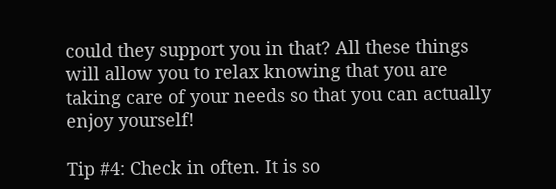could they support you in that? All these things will allow you to relax knowing that you are taking care of your needs so that you can actually enjoy yourself!

Tip #4: Check in often. It is so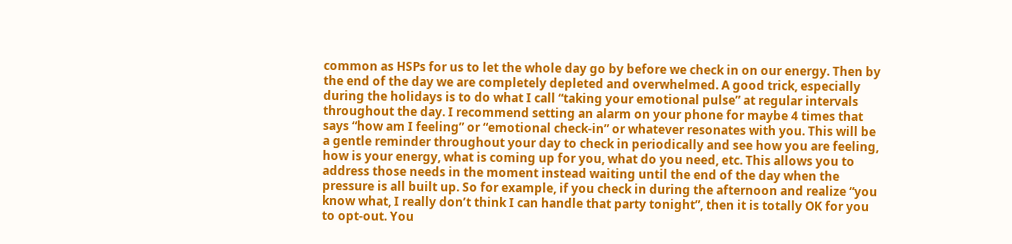common as HSPs for us to let the whole day go by before we check in on our energy. Then by the end of the day we are completely depleted and overwhelmed. A good trick, especially during the holidays is to do what I call “taking your emotional pulse” at regular intervals throughout the day. I recommend setting an alarm on your phone for maybe 4 times that says “how am I feeling” or “emotional check-in” or whatever resonates with you. This will be a gentle reminder throughout your day to check in periodically and see how you are feeling, how is your energy, what is coming up for you, what do you need, etc. This allows you to address those needs in the moment instead waiting until the end of the day when the pressure is all built up. So for example, if you check in during the afternoon and realize “you know what, I really don’t think I can handle that party tonight”, then it is totally OK for you to opt-out. You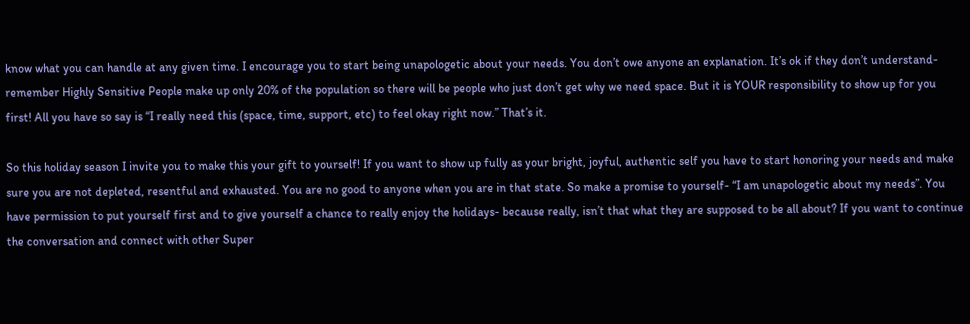know what you can handle at any given time. I encourage you to start being unapologetic about your needs. You don’t owe anyone an explanation. It’s ok if they don’t understand- remember Highly Sensitive People make up only 20% of the population so there will be people who just don’t get why we need space. But it is YOUR responsibility to show up for you first! All you have so say is “I really need this (space, time, support, etc) to feel okay right now.” That’s it.

So this holiday season I invite you to make this your gift to yourself! If you want to show up fully as your bright, joyful, authentic self you have to start honoring your needs and make sure you are not depleted, resentful and exhausted. You are no good to anyone when you are in that state. So make a promise to yourself- “I am unapologetic about my needs”. You have permission to put yourself first and to give yourself a chance to really enjoy the holidays- because really, isn’t that what they are supposed to be all about? If you want to continue the conversation and connect with other Super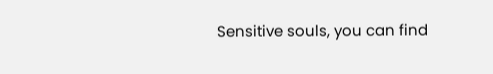Sensitive souls, you can find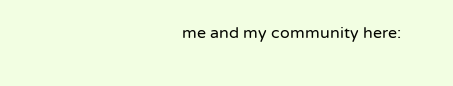me and my community here: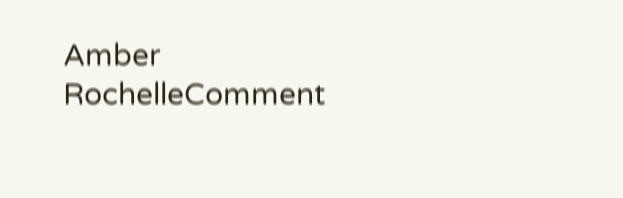Amber RochelleComment